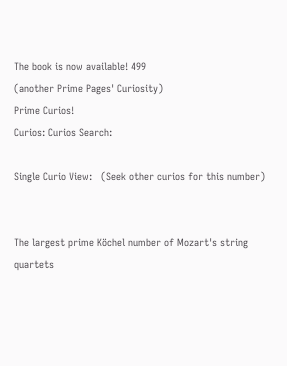The book is now available! 499
(another Prime Pages' Curiosity)
Prime Curios!
Curios: Curios Search:

Single Curio View:   (Seek other curios for this number)


The largest prime Köchel number of Mozart's string quartets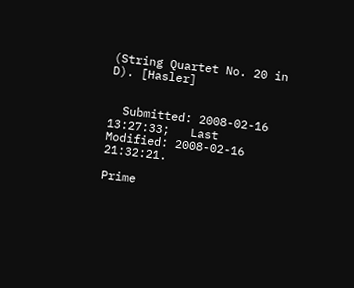(String Quartet No. 20 in D). [Hasler]


  Submitted: 2008-02-16 13:27:33;   Last Modified: 2008-02-16 21:32:21.

Prime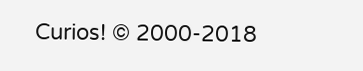Curios! © 2000-2018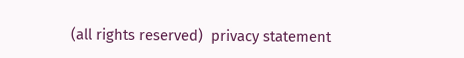(all rights reserved)  privacy statement